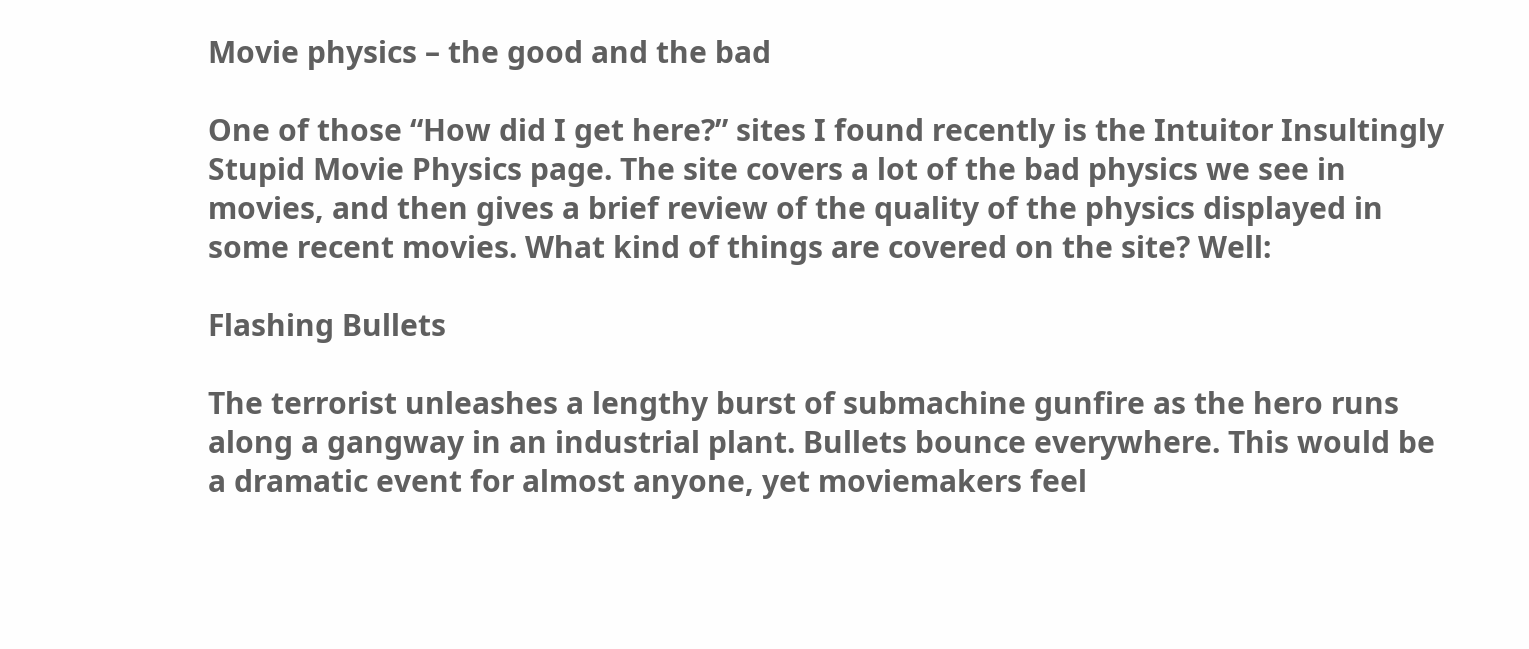Movie physics – the good and the bad

One of those “How did I get here?” sites I found recently is the Intuitor Insultingly Stupid Movie Physics page. The site covers a lot of the bad physics we see in movies, and then gives a brief review of the quality of the physics displayed in some recent movies. What kind of things are covered on the site? Well:

Flashing Bullets

The terrorist unleashes a lengthy burst of submachine gunfire as the hero runs along a gangway in an industrial plant. Bullets bounce everywhere. This would be a dramatic event for almost anyone, yet moviemakers feel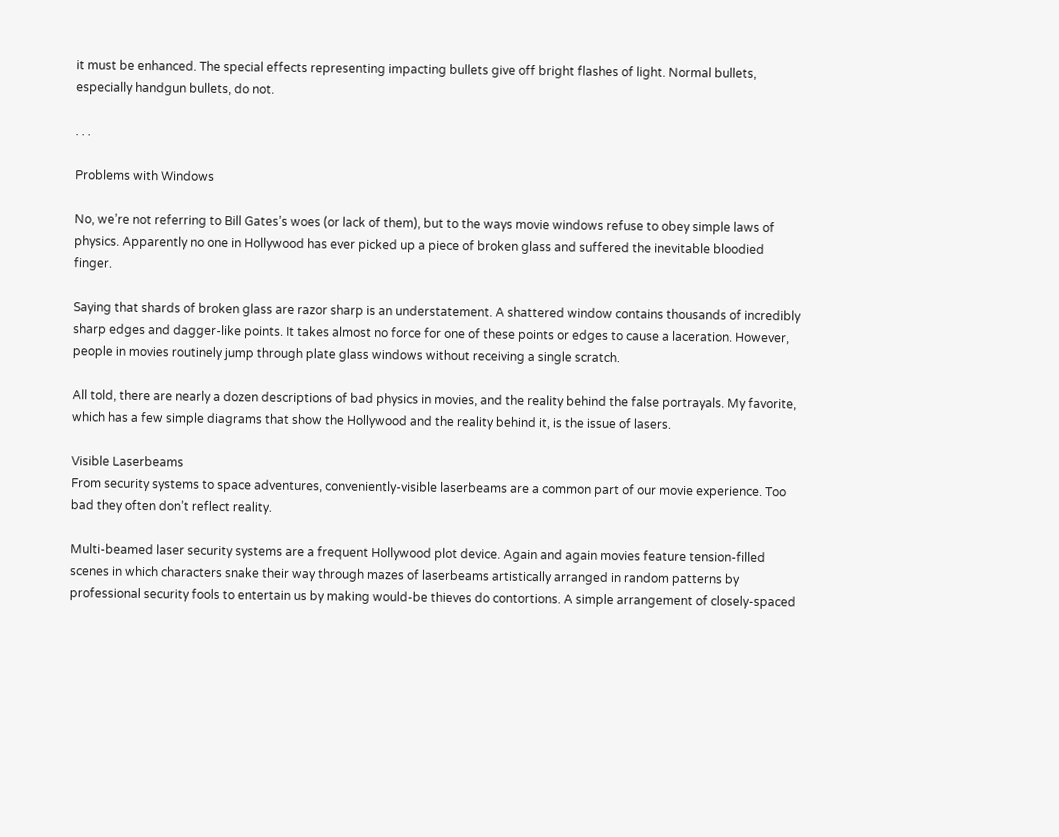it must be enhanced. The special effects representing impacting bullets give off bright flashes of light. Normal bullets, especially handgun bullets, do not.

. . .

Problems with Windows

No, we’re not referring to Bill Gates’s woes (or lack of them), but to the ways movie windows refuse to obey simple laws of physics. Apparently no one in Hollywood has ever picked up a piece of broken glass and suffered the inevitable bloodied finger.

Saying that shards of broken glass are razor sharp is an understatement. A shattered window contains thousands of incredibly sharp edges and dagger-like points. It takes almost no force for one of these points or edges to cause a laceration. However, people in movies routinely jump through plate glass windows without receiving a single scratch.

All told, there are nearly a dozen descriptions of bad physics in movies, and the reality behind the false portrayals. My favorite, which has a few simple diagrams that show the Hollywood and the reality behind it, is the issue of lasers.

Visible Laserbeams
From security systems to space adventures, conveniently-visible laserbeams are a common part of our movie experience. Too bad they often don’t reflect reality.

Multi-beamed laser security systems are a frequent Hollywood plot device. Again and again movies feature tension-filled scenes in which characters snake their way through mazes of laserbeams artistically arranged in random patterns by professional security fools to entertain us by making would-be thieves do contortions. A simple arrangement of closely-spaced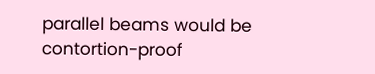parallel beams would be contortion-proof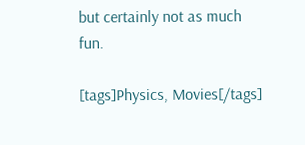but certainly not as much fun.

[tags]Physics, Movies[/tags]